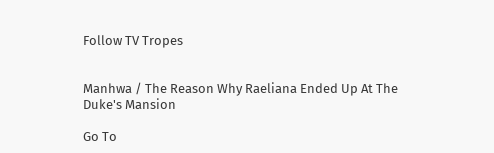Follow TV Tropes


Manhwa / The Reason Why Raeliana Ended Up At The Duke's Mansion

Go To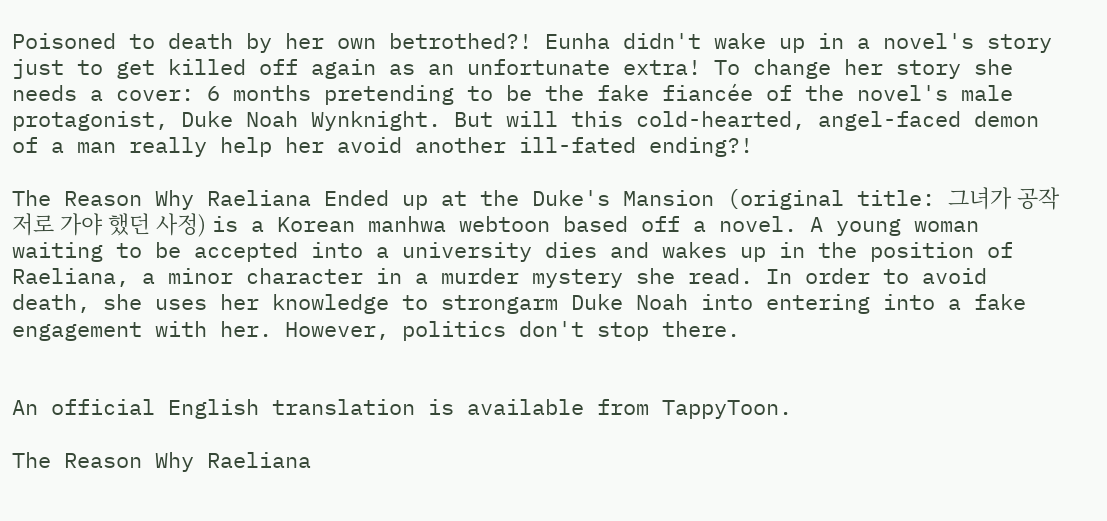Poisoned to death by her own betrothed?! Eunha didn't wake up in a novel's story just to get killed off again as an unfortunate extra! To change her story she needs a cover: 6 months pretending to be the fake fiancée of the novel's male protagonist, Duke Noah Wynknight. But will this cold-hearted, angel-faced demon of a man really help her avoid another ill-fated ending?!

The Reason Why Raeliana Ended up at the Duke's Mansion (original title: 그녀가 공작저로 가야 했던 사정) is a Korean manhwa webtoon based off a novel. A young woman waiting to be accepted into a university dies and wakes up in the position of Raeliana, a minor character in a murder mystery she read. In order to avoid death, she uses her knowledge to strongarm Duke Noah into entering into a fake engagement with her. However, politics don't stop there.


An official English translation is available from TappyToon.

The Reason Why Raeliana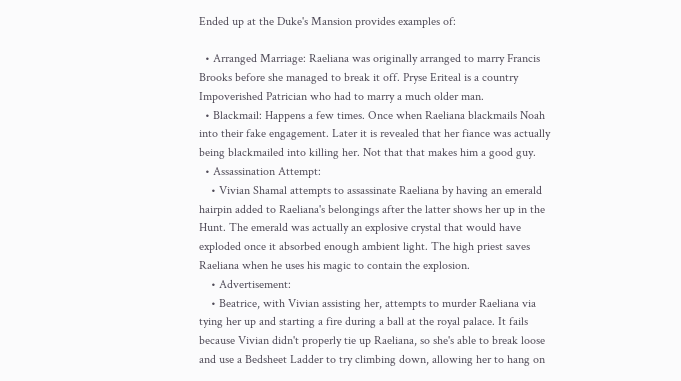Ended up at the Duke's Mansion provides examples of:

  • Arranged Marriage: Raeliana was originally arranged to marry Francis Brooks before she managed to break it off. Pryse Eriteal is a country Impoverished Patrician who had to marry a much older man.
  • Blackmail: Happens a few times. Once when Raeliana blackmails Noah into their fake engagement. Later it is revealed that her fiance was actually being blackmailed into killing her. Not that that makes him a good guy.
  • Assassination Attempt:
    • Vivian Shamal attempts to assassinate Raeliana by having an emerald hairpin added to Raeliana's belongings after the latter shows her up in the Hunt. The emerald was actually an explosive crystal that would have exploded once it absorbed enough ambient light. The high priest saves Raeliana when he uses his magic to contain the explosion.
    • Advertisement:
    • Beatrice, with Vivian assisting her, attempts to murder Raeliana via tying her up and starting a fire during a ball at the royal palace. It fails because Vivian didn't properly tie up Raeliana, so she's able to break loose and use a Bedsheet Ladder to try climbing down, allowing her to hang on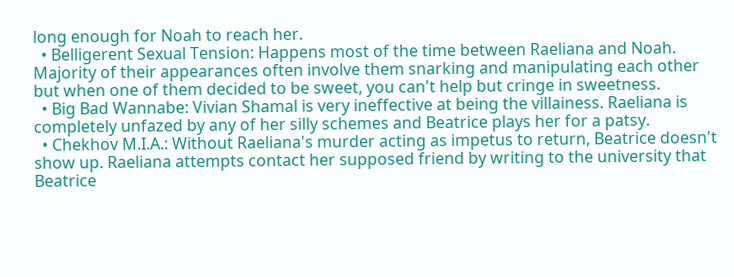long enough for Noah to reach her.
  • Belligerent Sexual Tension: Happens most of the time between Raeliana and Noah. Majority of their appearances often involve them snarking and manipulating each other but when one of them decided to be sweet, you can't help but cringe in sweetness.
  • Big Bad Wannabe: Vivian Shamal is very ineffective at being the villainess. Raeliana is completely unfazed by any of her silly schemes and Beatrice plays her for a patsy.
  • Chekhov M.I.A.: Without Raeliana's murder acting as impetus to return, Beatrice doesn't show up. Raeliana attempts contact her supposed friend by writing to the university that Beatrice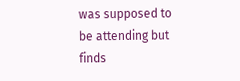was supposed to be attending but finds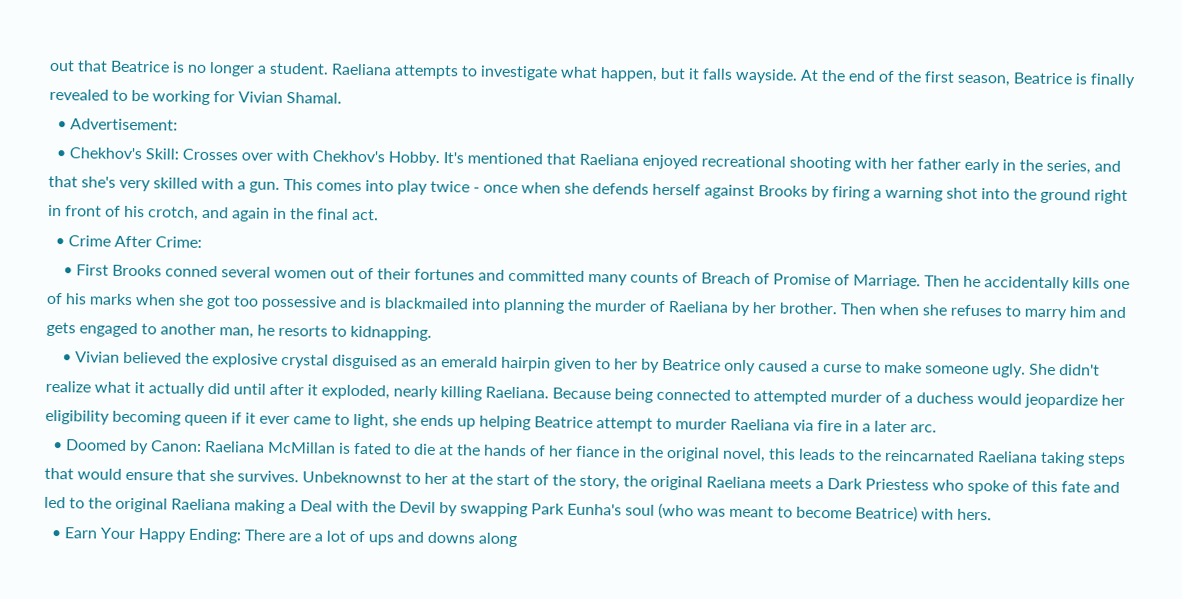out that Beatrice is no longer a student. Raeliana attempts to investigate what happen, but it falls wayside. At the end of the first season, Beatrice is finally revealed to be working for Vivian Shamal.
  • Advertisement:
  • Chekhov's Skill: Crosses over with Chekhov's Hobby. It's mentioned that Raeliana enjoyed recreational shooting with her father early in the series, and that she's very skilled with a gun. This comes into play twice - once when she defends herself against Brooks by firing a warning shot into the ground right in front of his crotch, and again in the final act.
  • Crime After Crime:
    • First Brooks conned several women out of their fortunes and committed many counts of Breach of Promise of Marriage. Then he accidentally kills one of his marks when she got too possessive and is blackmailed into planning the murder of Raeliana by her brother. Then when she refuses to marry him and gets engaged to another man, he resorts to kidnapping.
    • Vivian believed the explosive crystal disguised as an emerald hairpin given to her by Beatrice only caused a curse to make someone ugly. She didn't realize what it actually did until after it exploded, nearly killing Raeliana. Because being connected to attempted murder of a duchess would jeopardize her eligibility becoming queen if it ever came to light, she ends up helping Beatrice attempt to murder Raeliana via fire in a later arc.
  • Doomed by Canon: Raeliana McMillan is fated to die at the hands of her fiance in the original novel, this leads to the reincarnated Raeliana taking steps that would ensure that she survives. Unbeknownst to her at the start of the story, the original Raeliana meets a Dark Priestess who spoke of this fate and led to the original Raeliana making a Deal with the Devil by swapping Park Eunha's soul (who was meant to become Beatrice) with hers.
  • Earn Your Happy Ending: There are a lot of ups and downs along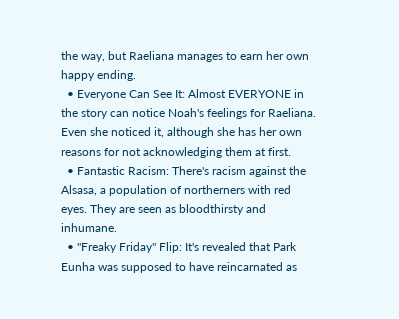the way, but Raeliana manages to earn her own happy ending.
  • Everyone Can See It: Almost EVERYONE in the story can notice Noah's feelings for Raeliana. Even she noticed it, although she has her own reasons for not acknowledging them at first.
  • Fantastic Racism: There's racism against the Alsasa, a population of northerners with red eyes. They are seen as bloodthirsty and inhumane.
  • "Freaky Friday" Flip: It's revealed that Park Eunha was supposed to have reincarnated as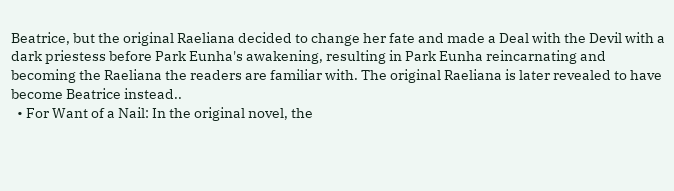Beatrice, but the original Raeliana decided to change her fate and made a Deal with the Devil with a dark priestess before Park Eunha's awakening, resulting in Park Eunha reincarnating and becoming the Raeliana the readers are familiar with. The original Raeliana is later revealed to have become Beatrice instead..
  • For Want of a Nail: In the original novel, the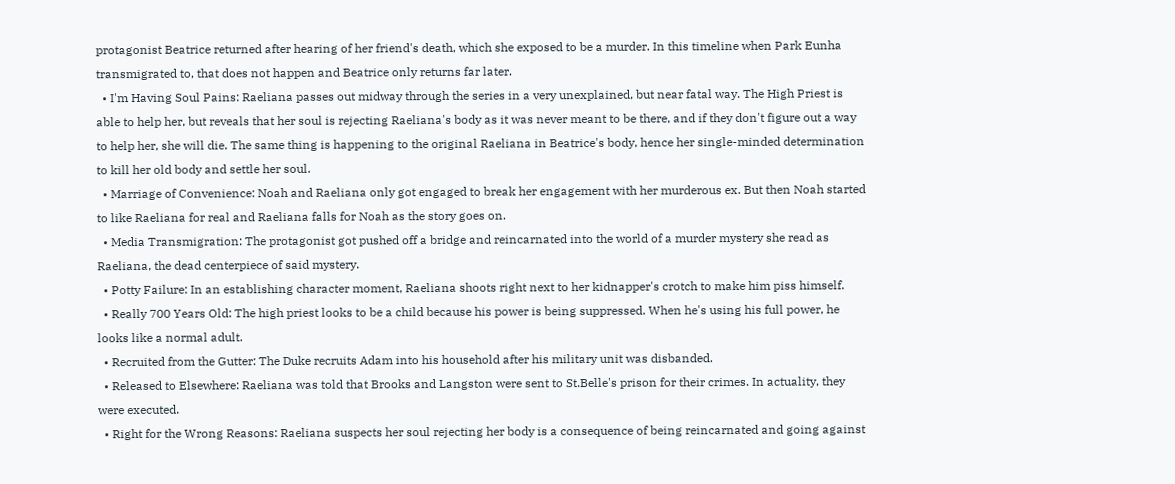protagonist Beatrice returned after hearing of her friend's death, which she exposed to be a murder. In this timeline when Park Eunha transmigrated to, that does not happen and Beatrice only returns far later.
  • I'm Having Soul Pains: Raeliana passes out midway through the series in a very unexplained, but near fatal way. The High Priest is able to help her, but reveals that her soul is rejecting Raeliana's body as it was never meant to be there, and if they don't figure out a way to help her, she will die. The same thing is happening to the original Raeliana in Beatrice's body, hence her single-minded determination to kill her old body and settle her soul.
  • Marriage of Convenience: Noah and Raeliana only got engaged to break her engagement with her murderous ex. But then Noah started to like Raeliana for real and Raeliana falls for Noah as the story goes on.
  • Media Transmigration: The protagonist got pushed off a bridge and reincarnated into the world of a murder mystery she read as Raeliana, the dead centerpiece of said mystery.
  • Potty Failure: In an establishing character moment, Raeliana shoots right next to her kidnapper's crotch to make him piss himself.
  • Really 700 Years Old: The high priest looks to be a child because his power is being suppressed. When he's using his full power, he looks like a normal adult.
  • Recruited from the Gutter: The Duke recruits Adam into his household after his military unit was disbanded.
  • Released to Elsewhere: Raeliana was told that Brooks and Langston were sent to St.Belle's prison for their crimes. In actuality, they were executed.
  • Right for the Wrong Reasons: Raeliana suspects her soul rejecting her body is a consequence of being reincarnated and going against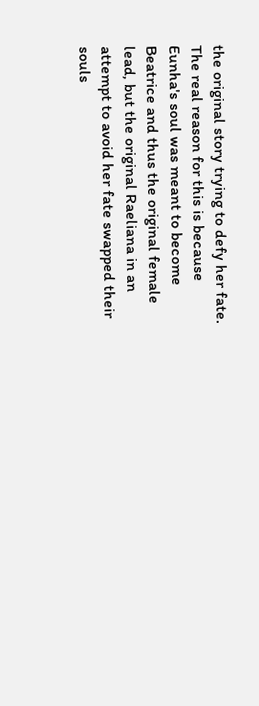the original story trying to defy her fate. The real reason for this is because Eunha's soul was meant to become Beatrice and thus the original female lead, but the original Raeliana in an attempt to avoid her fate swapped their souls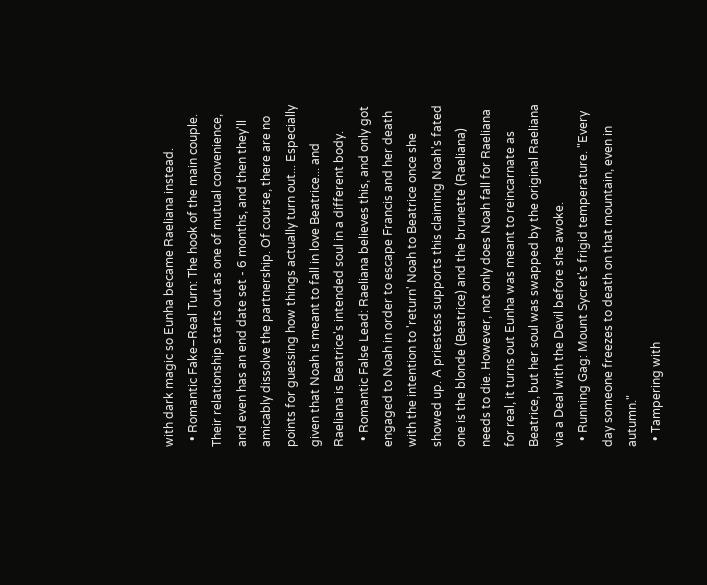with dark magic so Eunha became Raeliana instead.
  • Romantic Fake–Real Turn: The hook of the main couple. Their relationship starts out as one of mutual convenience, and even has an end date set - 6 months, and then they'll amicably dissolve the partnership. Of course, there are no points for guessing how things actually turn out... Especially given that Noah is meant to fall in love Beatrice... and Raeliana is Beatrice's intended soul in a different body.
  • Romantic False Lead: Raeliana believes this, and only got engaged to Noah in order to escape Francis and her death with the intention to 'return' Noah to Beatrice once she showed up. A priestess supports this claiming Noah's fated one is the blonde (Beatrice) and the brunette (Raeliana) needs to die. However, not only does Noah fall for Raeliana for real, it turns out Eunha was meant to reincarnate as Beatrice, but her soul was swapped by the original Raeliana via a Deal with the Devil before she awoke.
  • Running Gag: Mount Sycret's frigid temperature. "Every day someone freezes to death on that mountain, even in autumn."
  • Tampering with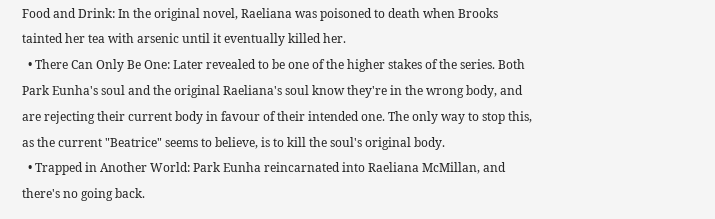Food and Drink: In the original novel, Raeliana was poisoned to death when Brooks tainted her tea with arsenic until it eventually killed her.
  • There Can Only Be One: Later revealed to be one of the higher stakes of the series. Both Park Eunha's soul and the original Raeliana's soul know they're in the wrong body, and are rejecting their current body in favour of their intended one. The only way to stop this, as the current "Beatrice" seems to believe, is to kill the soul's original body.
  • Trapped in Another World: Park Eunha reincarnated into Raeliana McMillan, and there's no going back.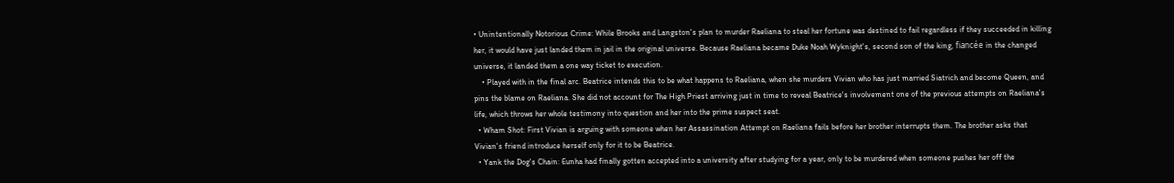• Unintentionally Notorious Crime: While Brooks and Langston's plan to murder Raeliana to steal her fortune was destined to fail regardless if they succeeded in killing her, it would have just landed them in jail in the original universe. Because Raeliana became Duke Noah Wyknight's, second son of the king, fiancée in the changed universe, it landed them a one way ticket to execution.
    • Played with in the final arc. Beatrice intends this to be what happens to Raeliana, when she murders Vivian who has just married Siatrich and become Queen, and pins the blame on Raeliana. She did not account for The High Priest arriving just in time to reveal Beatrice's involvement one of the previous attempts on Raeliana's life, which throws her whole testimony into question and her into the prime suspect seat.
  • Wham Shot: First Vivian is arguing with someone when her Assassination Attempt on Raeliana fails before her brother interrupts them. The brother asks that Vivian's friend introduce herself only for it to be Beatrice.
  • Yank the Dog's Chain: Eunha had finally gotten accepted into a university after studying for a year, only to be murdered when someone pushes her off the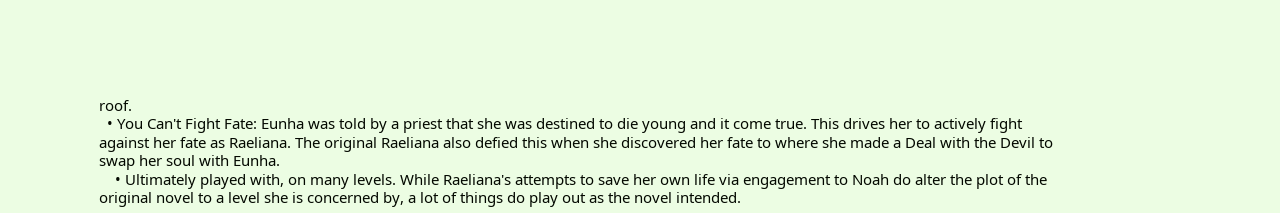roof.
  • You Can't Fight Fate: Eunha was told by a priest that she was destined to die young and it come true. This drives her to actively fight against her fate as Raeliana. The original Raeliana also defied this when she discovered her fate to where she made a Deal with the Devil to swap her soul with Eunha.
    • Ultimately played with, on many levels. While Raeliana's attempts to save her own life via engagement to Noah do alter the plot of the original novel to a level she is concerned by, a lot of things do play out as the novel intended.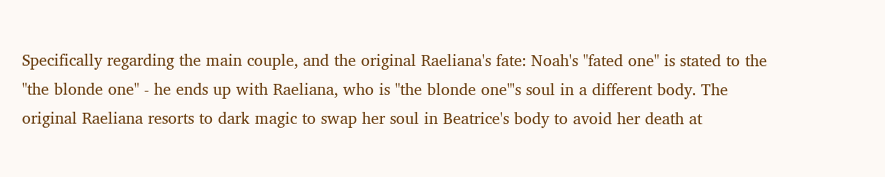Specifically regarding the main couple, and the original Raeliana's fate: Noah's "fated one" is stated to the "the blonde one" - he ends up with Raeliana, who is "the blonde one"'s soul in a different body. The original Raeliana resorts to dark magic to swap her soul in Beatrice's body to avoid her death at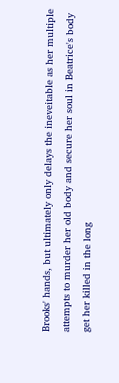Brooks' hands, but ultimately only delays the ineveitable as her multiple attempts to murder her old body and secure her soul in Beatrice's body get her killed in the long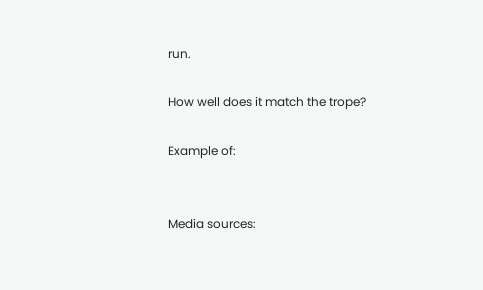run.

How well does it match the trope?

Example of:


Media sources: